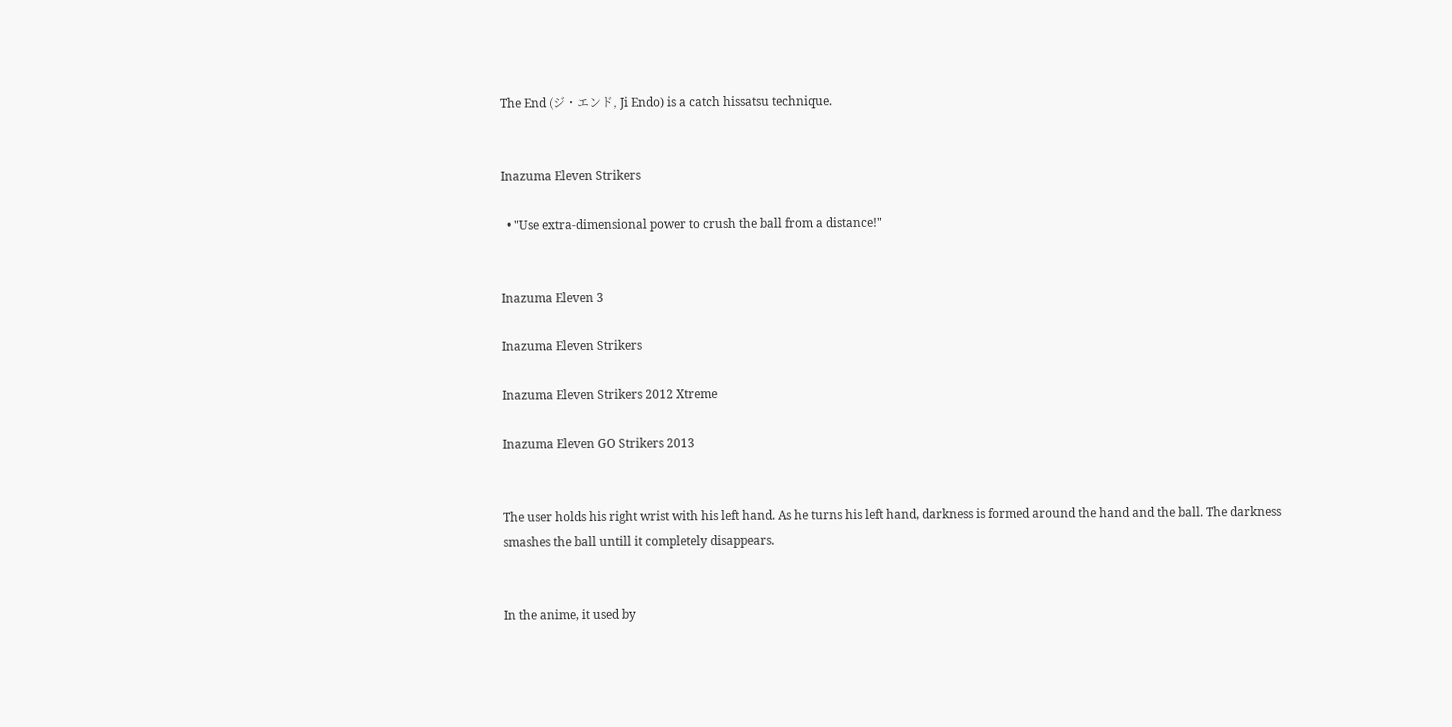The End (ジ・エンド, Ji Endo) is a catch hissatsu technique.


Inazuma Eleven Strikers

  • "Use extra-dimensional power to crush the ball from a distance!"


Inazuma Eleven 3

Inazuma Eleven Strikers

Inazuma Eleven Strikers 2012 Xtreme

Inazuma Eleven GO Strikers 2013


The user holds his right wrist with his left hand. As he turns his left hand, darkness is formed around the hand and the ball. The darkness smashes the ball untill it completely disappears.


In the anime, it used by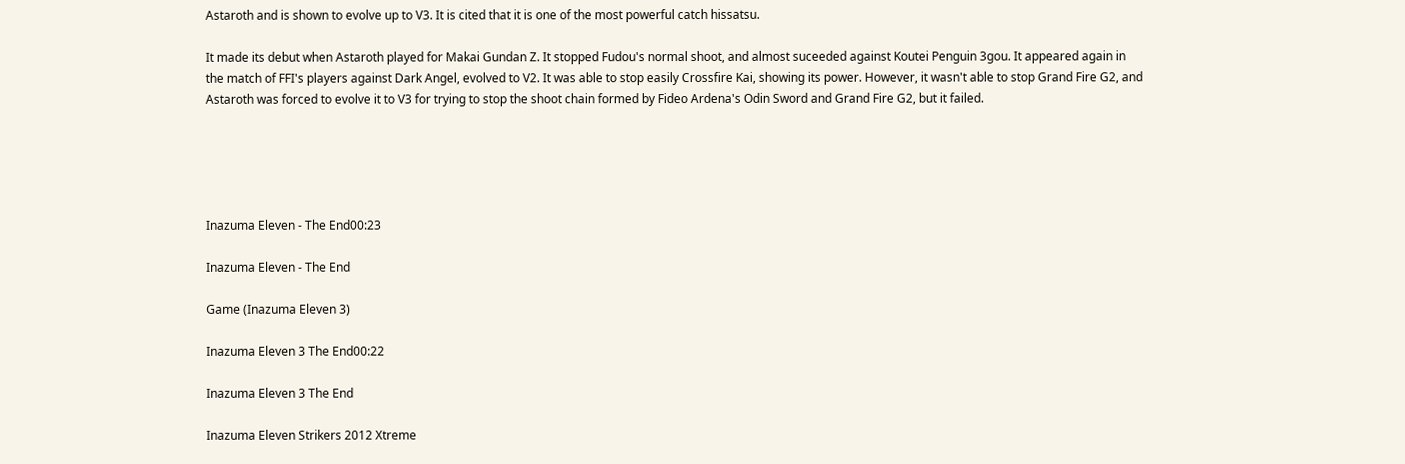Astaroth and is shown to evolve up to V3. It is cited that it is one of the most powerful catch hissatsu.

It made its debut when Astaroth played for Makai Gundan Z. It stopped Fudou's normal shoot, and almost suceeded against Koutei Penguin 3gou. It appeared again in the match of FFI's players against Dark Angel, evolved to V2. It was able to stop easily Crossfire Kai, showing its power. However, it wasn't able to stop Grand Fire G2, and Astaroth was forced to evolve it to V3 for trying to stop the shoot chain formed by Fideo Ardena's Odin Sword and Grand Fire G2, but it failed.





Inazuma Eleven - The End00:23

Inazuma Eleven - The End

Game (Inazuma Eleven 3)

Inazuma Eleven 3 The End00:22

Inazuma Eleven 3 The End

Inazuma Eleven Strikers 2012 Xtreme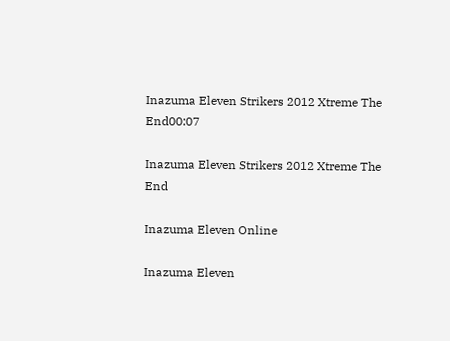Inazuma Eleven Strikers 2012 Xtreme The End00:07

Inazuma Eleven Strikers 2012 Xtreme The End

Inazuma Eleven Online

Inazuma Eleven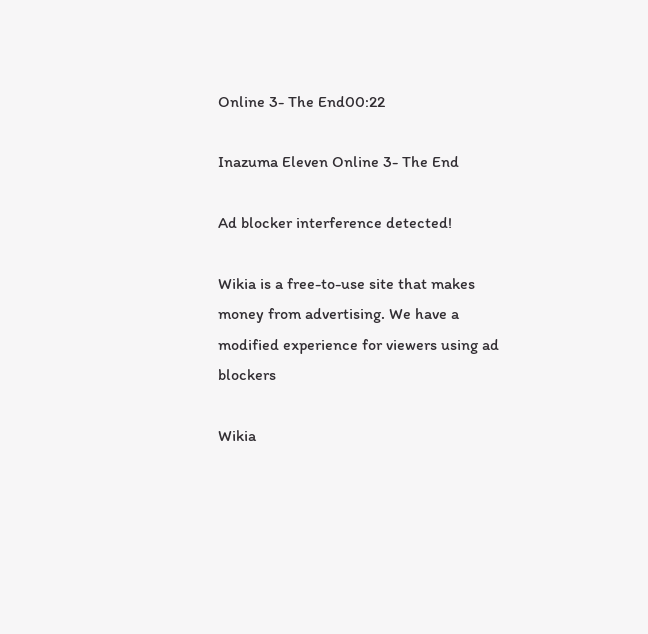Online 3- The End00:22

Inazuma Eleven Online 3- The End

Ad blocker interference detected!

Wikia is a free-to-use site that makes money from advertising. We have a modified experience for viewers using ad blockers

Wikia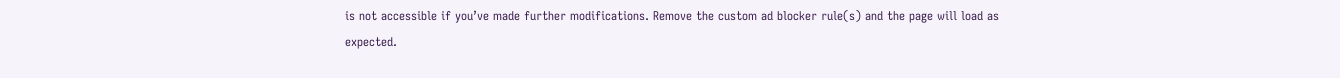is not accessible if you’ve made further modifications. Remove the custom ad blocker rule(s) and the page will load as expected.